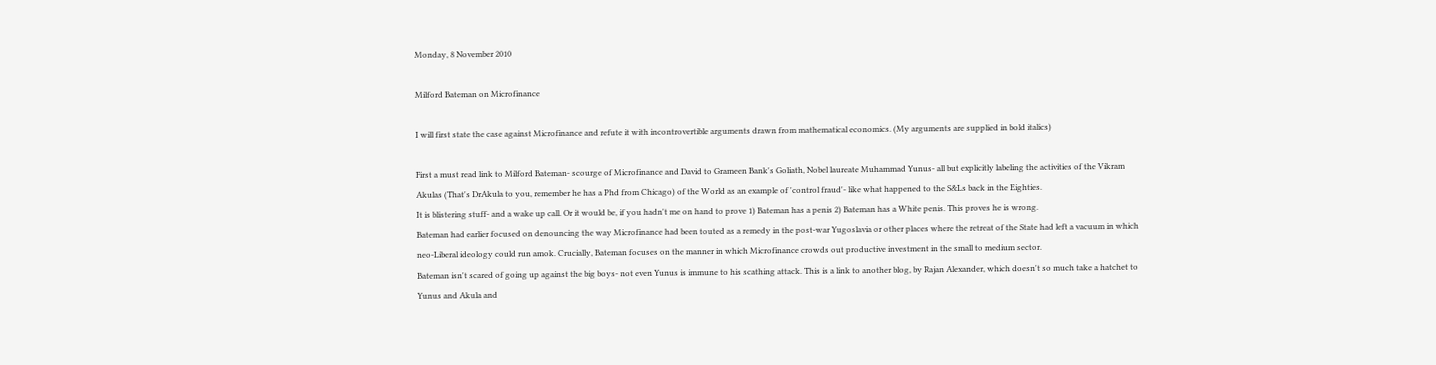Monday, 8 November 2010

Milford Bateman on Microfinance

I will first state the case against Microfinance and refute it with incontrovertible arguments drawn from mathematical economics. (My arguments are supplied in bold italics)

First a must read link to Milford Bateman- scourge of Microfinance and David to Grameen Bank's Goliath, Nobel laureate Muhammad Yunus- all but explicitly labeling the activities of the Vikram Akulas (That's DrAkula to you, remember he has a Phd from Chicago) of the World as an example of 'control fraud'- like what happened to the S&Ls back in the Eighties.
It is blistering stuff- and a wake up call. Or it would be, if you hadn't me on hand to prove 1) Bateman has a penis 2) Bateman has a White penis. This proves he is wrong.
Bateman had earlier focused on denouncing the way Microfinance had been touted as a remedy in the post-war Yugoslavia or other places where the retreat of the State had left a vacuum in which neo-Liberal ideology could run amok. Crucially, Bateman focuses on the manner in which Microfinance crowds out productive investment in the small to medium sector.
Bateman isn't scared of going up against the big boys- not even Yunus is immune to his scathing attack. This is a link to another blog, by Rajan Alexander, which doesn't so much take a hatchet to Yunus and Akula and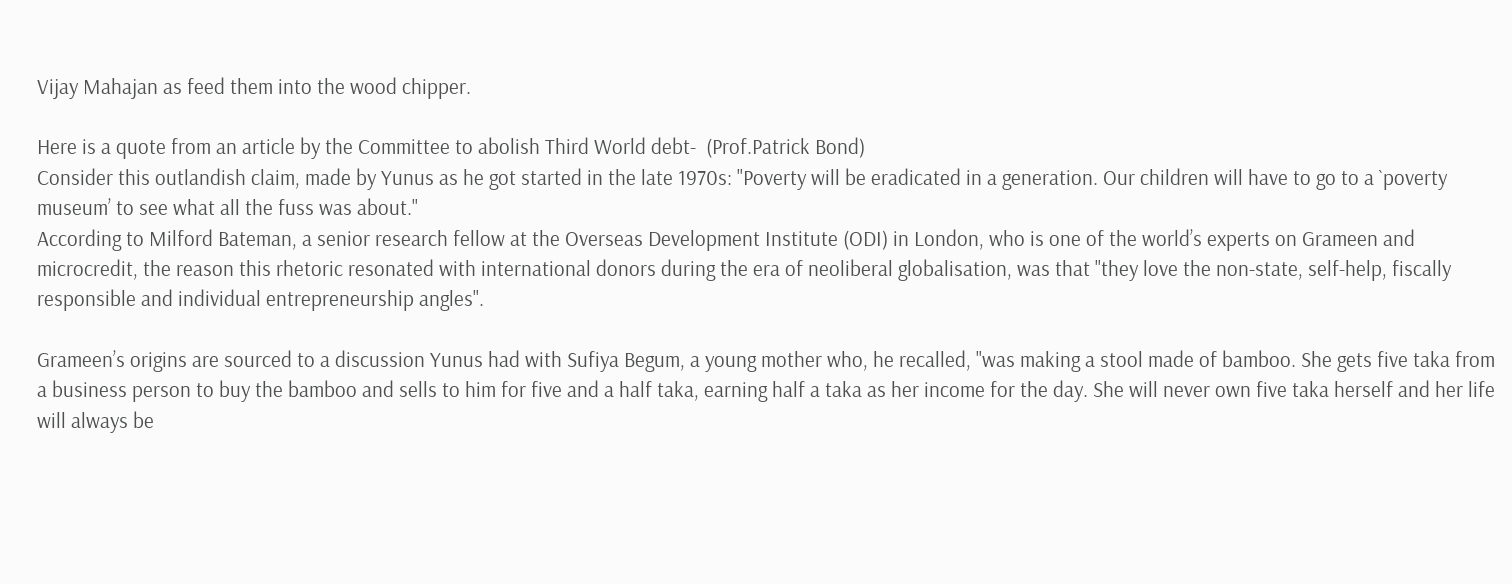Vijay Mahajan as feed them into the wood chipper.

Here is a quote from an article by the Committee to abolish Third World debt-  (Prof.Patrick Bond)
Consider this outlandish claim, made by Yunus as he got started in the late 1970s: "Poverty will be eradicated in a generation. Our children will have to go to a `poverty museum’ to see what all the fuss was about."
According to Milford Bateman, a senior research fellow at the Overseas Development Institute (ODI) in London, who is one of the world’s experts on Grameen and microcredit, the reason this rhetoric resonated with international donors during the era of neoliberal globalisation, was that "they love the non-state, self-help, fiscally responsible and individual entrepreneurship angles".

Grameen’s origins are sourced to a discussion Yunus had with Sufiya Begum, a young mother who, he recalled, "was making a stool made of bamboo. She gets five taka from a business person to buy the bamboo and sells to him for five and a half taka, earning half a taka as her income for the day. She will never own five taka herself and her life will always be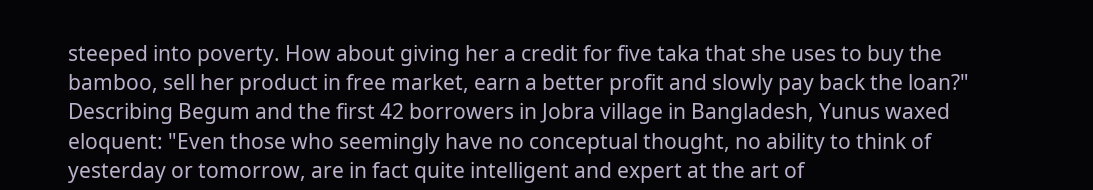steeped into poverty. How about giving her a credit for five taka that she uses to buy the bamboo, sell her product in free market, earn a better profit and slowly pay back the loan?" Describing Begum and the first 42 borrowers in Jobra village in Bangladesh, Yunus waxed eloquent: "Even those who seemingly have no conceptual thought, no ability to think of yesterday or tomorrow, are in fact quite intelligent and expert at the art of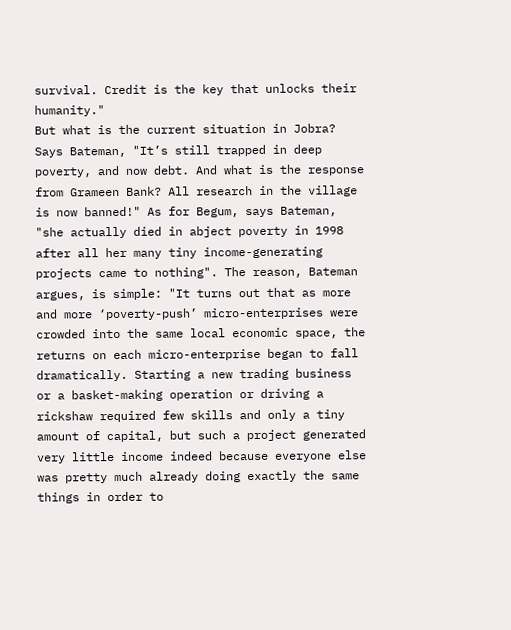survival. Credit is the key that unlocks their humanity."
But what is the current situation in Jobra? Says Bateman, "It’s still trapped in deep poverty, and now debt. And what is the response from Grameen Bank? All research in the village is now banned!" As for Begum, says Bateman, "she actually died in abject poverty in 1998 after all her many tiny income-generating projects came to nothing". The reason, Bateman argues, is simple: "It turns out that as more and more ‘poverty-push’ micro-enterprises were crowded into the same local economic space, the returns on each micro-enterprise began to fall dramatically. Starting a new trading business or a basket-making operation or driving a rickshaw required few skills and only a tiny amount of capital, but such a project generated very little income indeed because everyone else was pretty much already doing exactly the same things in order to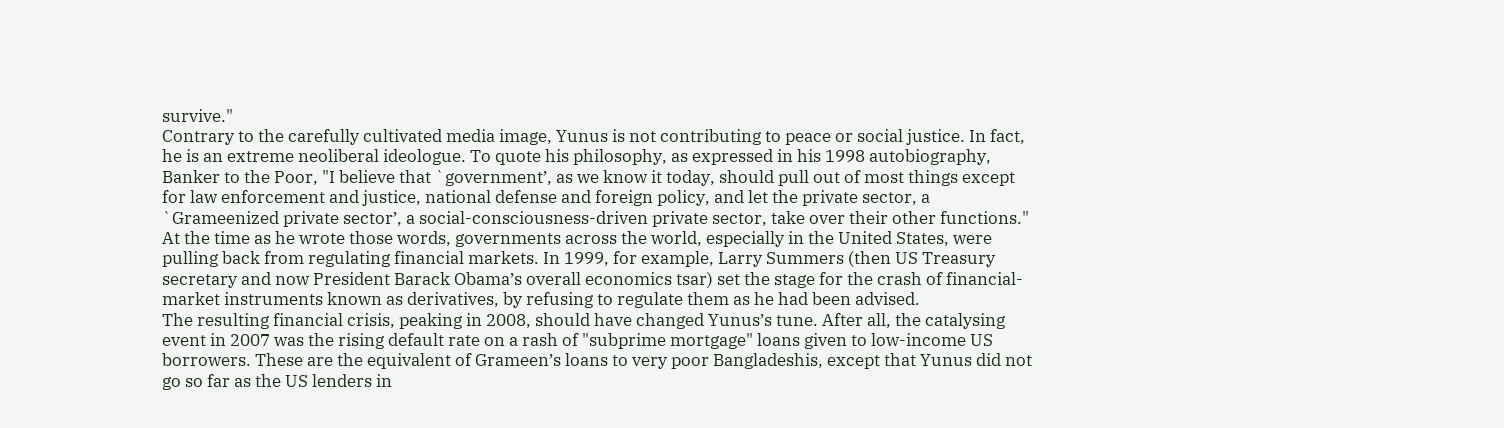survive."
Contrary to the carefully cultivated media image, Yunus is not contributing to peace or social justice. In fact, he is an extreme neoliberal ideologue. To quote his philosophy, as expressed in his 1998 autobiography, Banker to the Poor, "I believe that `government’, as we know it today, should pull out of most things except for law enforcement and justice, national defense and foreign policy, and let the private sector, a `Grameenized private sector’, a social-consciousness-driven private sector, take over their other functions." At the time as he wrote those words, governments across the world, especially in the United States, were pulling back from regulating financial markets. In 1999, for example, Larry Summers (then US Treasury secretary and now President Barack Obama’s overall economics tsar) set the stage for the crash of financial-market instruments known as derivatives, by refusing to regulate them as he had been advised.
The resulting financial crisis, peaking in 2008, should have changed Yunus’s tune. After all, the catalysing event in 2007 was the rising default rate on a rash of "subprime mortgage" loans given to low-income US borrowers. These are the equivalent of Grameen’s loans to very poor Bangladeshis, except that Yunus did not go so far as the US lenders in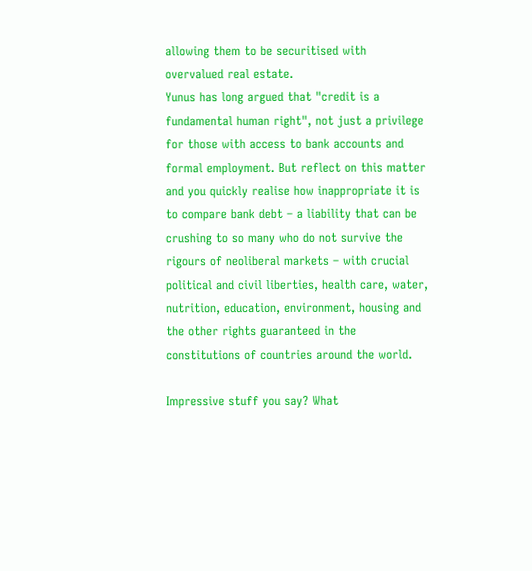allowing them to be securitised with overvalued real estate.
Yunus has long argued that "credit is a fundamental human right", not just a privilege for those with access to bank accounts and formal employment. But reflect on this matter and you quickly realise how inappropriate it is to compare bank debt – a liability that can be crushing to so many who do not survive the rigours of neoliberal markets – with crucial political and civil liberties, health care, water, nutrition, education, environment, housing and the other rights guaranteed in the constitutions of countries around the world.

Impressive stuff you say? What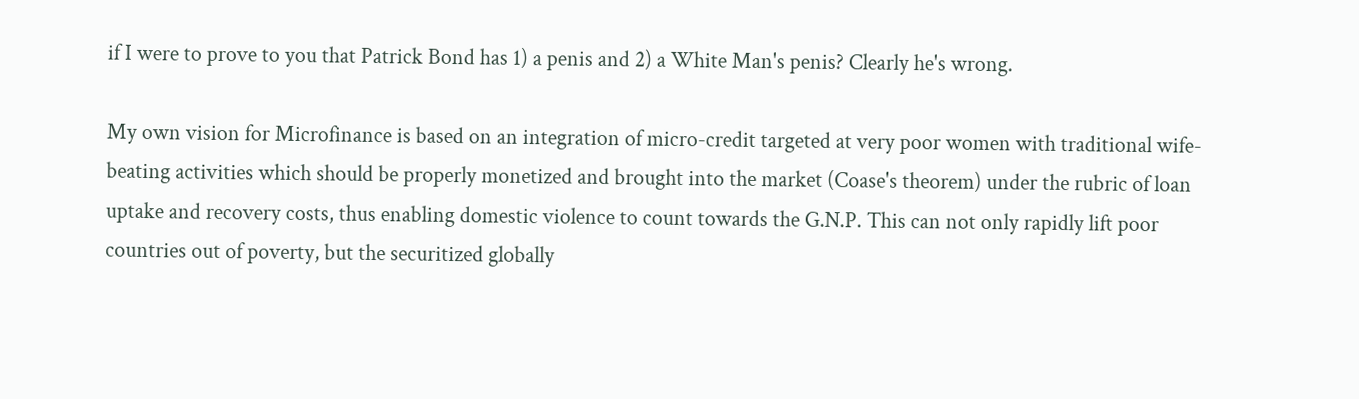if I were to prove to you that Patrick Bond has 1) a penis and 2) a White Man's penis? Clearly he's wrong.

My own vision for Microfinance is based on an integration of micro-credit targeted at very poor women with traditional wife-beating activities which should be properly monetized and brought into the market (Coase's theorem) under the rubric of loan uptake and recovery costs, thus enabling domestic violence to count towards the G.N.P. This can not only rapidly lift poor countries out of poverty, but the securitized globally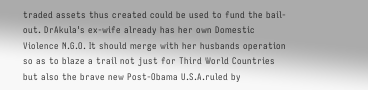traded assets thus created could be used to fund the bail-out. DrAkula's ex-wife already has her own Domestic Violence N.G.O. It should merge with her husbands operation so as to blaze a trail not just for Third World Countries but also the brave new Post-Obama U.S.A.ruled by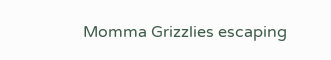Momma Grizzlies escaping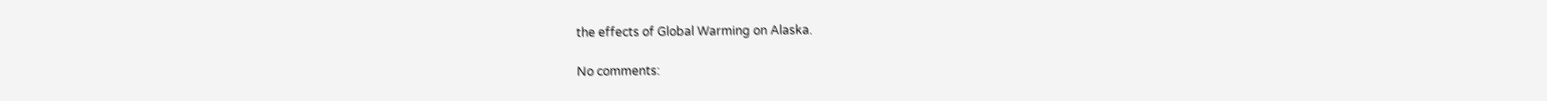the effects of Global Warming on Alaska.

No comments: